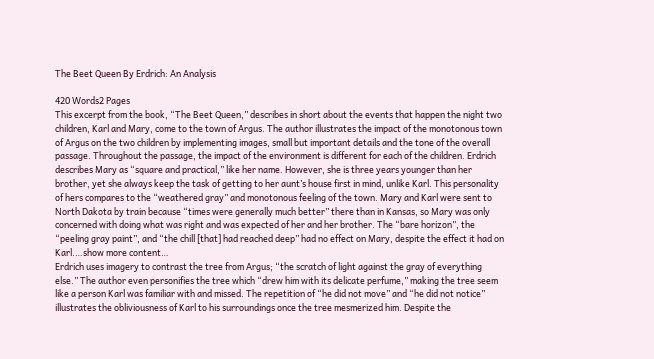The Beet Queen By Erdrich: An Analysis

420 Words2 Pages
This excerpt from the book, “The Beet Queen,” describes in short about the events that happen the night two children, Karl and Mary, come to the town of Argus. The author illustrates the impact of the monotonous town of Argus on the two children by implementing images, small but important details and the tone of the overall passage. Throughout the passage, the impact of the environment is different for each of the children. Erdrich describes Mary as “square and practical,” like her name. However, she is three years younger than her brother, yet she always keep the task of getting to her aunt’s house first in mind, unlike Karl. This personality of hers compares to the “weathered gray” and monotonous feeling of the town. Mary and Karl were sent to North Dakota by train because “times were generally much better” there than in Kansas, so Mary was only concerned with doing what was right and was expected of her and her brother. The “bare horizon”, the “peeling gray paint”, and “the chill [that] had reached deep” had no effect on Mary, despite the effect it had on Karl.…show more content…
Erdrich uses imagery to contrast the tree from Argus; “the scratch of light against the gray of everything else.” The author even personifies the tree which “drew him with its delicate perfume,” making the tree seem like a person Karl was familiar with and missed. The repetition of “he did not move” and “he did not notice” illustrates the obliviousness of Karl to his surroundings once the tree mesmerized him. Despite the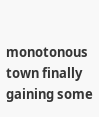monotonous town finally gaining some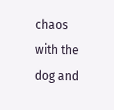chaos with the dog and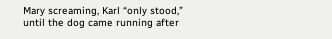Mary screaming, Karl “only stood,” until the dog came running after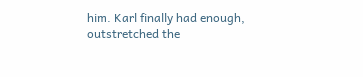him. Karl finally had enough, outstretched the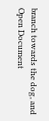branch towards the dog, and
Open Document